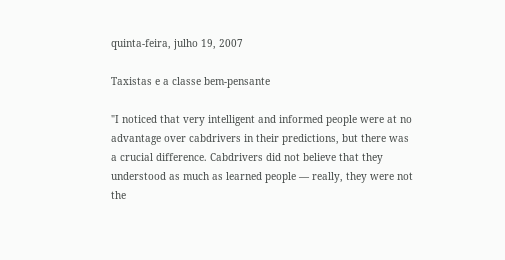quinta-feira, julho 19, 2007

Taxistas e a classe bem-pensante

"I noticed that very intelligent and informed people were at no advantage over cabdrivers in their predictions, but there was a crucial difference. Cabdrivers did not believe that they understood as much as learned people — really, they were not the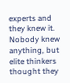experts and they knew it. Nobody knew anything, but elite thinkers thought they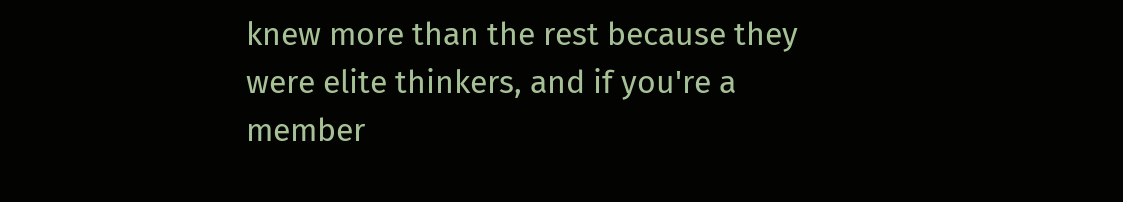knew more than the rest because they were elite thinkers, and if you're a member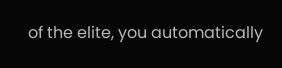of the elite, you automatically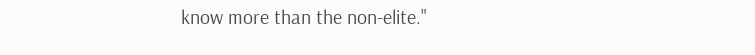know more than the non-elite."